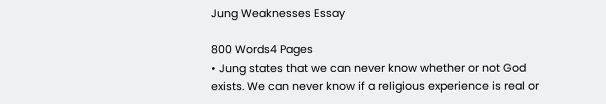Jung Weaknesses Essay

800 Words4 Pages
• Jung states that we can never know whether or not God exists. We can never know if a religious experience is real or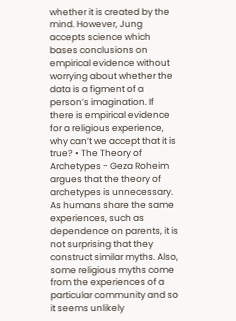whether it is created by the mind. However, Jung accepts science which bases conclusions on empirical evidence without worrying about whether the data is a figment of a person’s imagination. If there is empirical evidence for a religious experience, why can’t we accept that it is true? • The Theory of Archetypes - Geza Roheim argues that the theory of archetypes is unnecessary. As humans share the same experiences, such as dependence on parents, it is not surprising that they construct similar myths. Also, some religious myths come from the experiences of a particular community and so it seems unlikely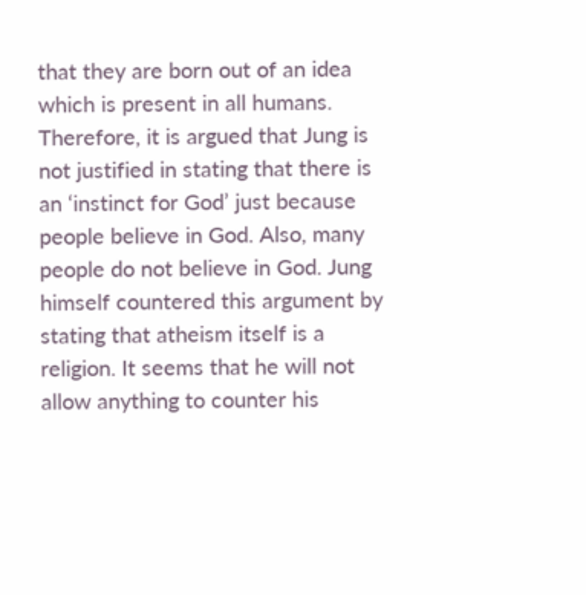that they are born out of an idea which is present in all humans. Therefore, it is argued that Jung is not justified in stating that there is an ‘instinct for God’ just because people believe in God. Also, many people do not believe in God. Jung himself countered this argument by stating that atheism itself is a religion. It seems that he will not allow anything to counter his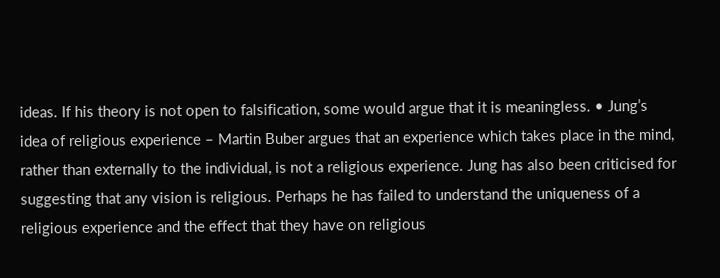ideas. If his theory is not open to falsification, some would argue that it is meaningless. • Jung’s idea of religious experience – Martin Buber argues that an experience which takes place in the mind, rather than externally to the individual, is not a religious experience. Jung has also been criticised for suggesting that any vision is religious. Perhaps he has failed to understand the uniqueness of a religious experience and the effect that they have on religious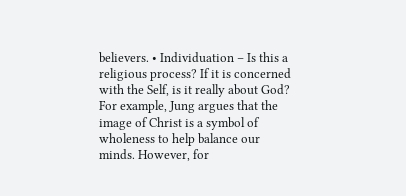believers. • Individuation – Is this a religious process? If it is concerned with the Self, is it really about God? For example, Jung argues that the image of Christ is a symbol of wholeness to help balance our minds. However, for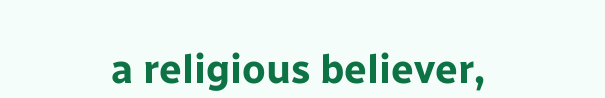a religious believer,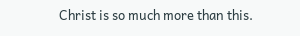Christ is so much more than this.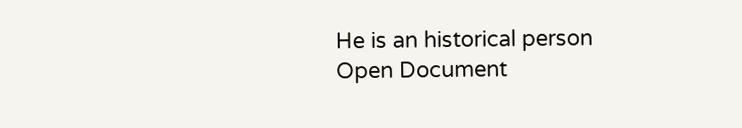He is an historical person
Open Document